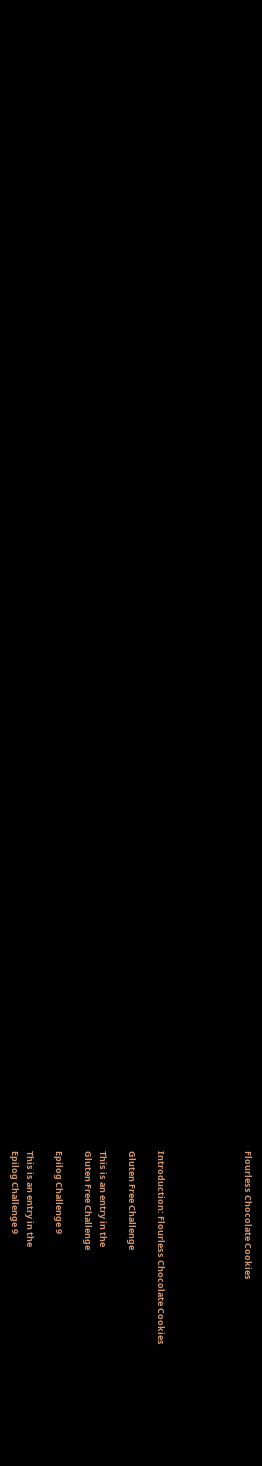Flourless Chocolate Cookies





Introduction: Flourless Chocolate Cookies

Gluten Free Challenge

This is an entry in the
Gluten Free Challenge

Epilog Challenge 9

This is an entry in the
Epilog Challenge 9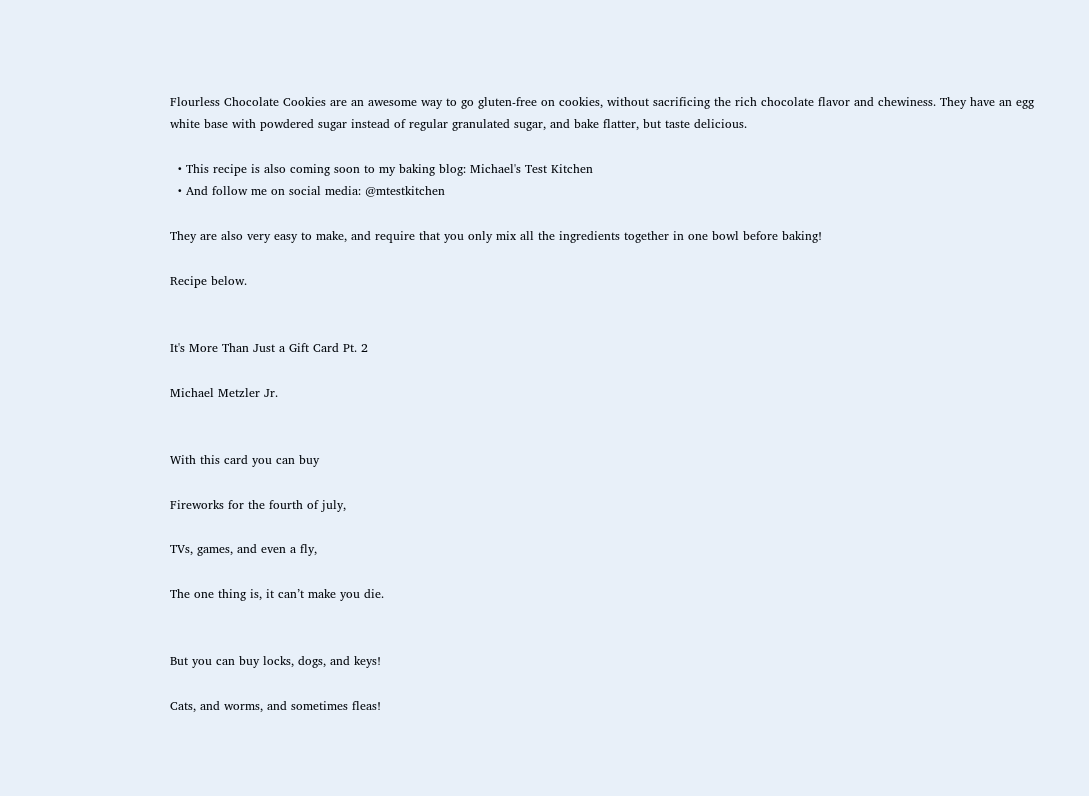Flourless Chocolate Cookies are an awesome way to go gluten-free on cookies, without sacrificing the rich chocolate flavor and chewiness. They have an egg white base with powdered sugar instead of regular granulated sugar, and bake flatter, but taste delicious.

  • This recipe is also coming soon to my baking blog: Michael's Test Kitchen
  • And follow me on social media: @mtestkitchen

They are also very easy to make, and require that you only mix all the ingredients together in one bowl before baking!

Recipe below.


It's More Than Just a Gift Card Pt. 2

Michael Metzler Jr.


With this card you can buy

Fireworks for the fourth of july,

TVs, games, and even a fly,

The one thing is, it can’t make you die.


But you can buy locks, dogs, and keys!

Cats, and worms, and sometimes fleas!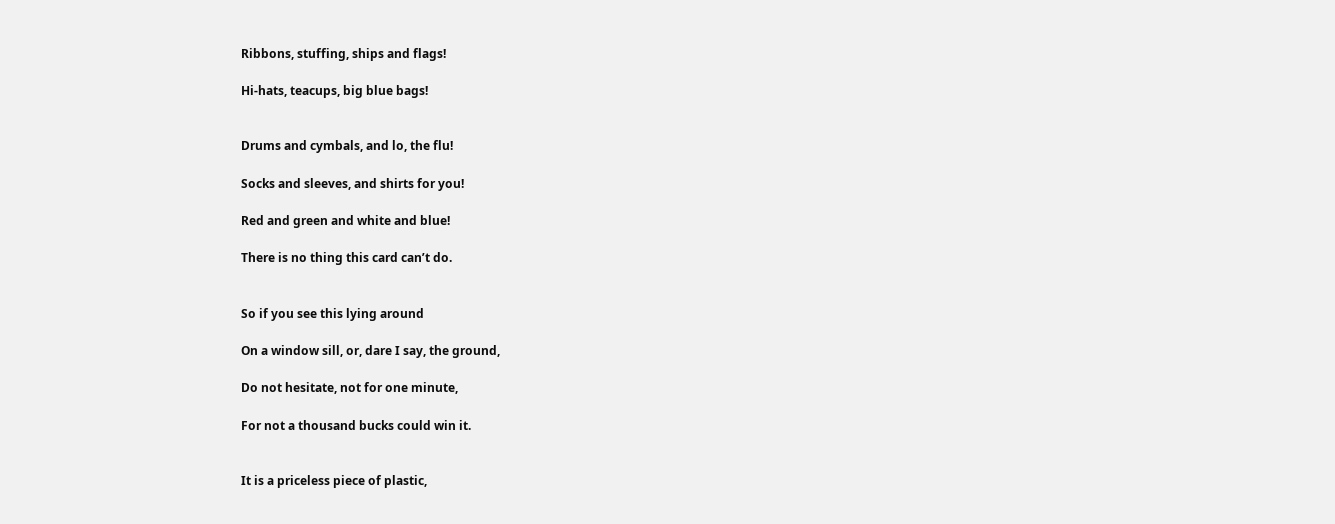Ribbons, stuffing, ships and flags!

Hi-hats, teacups, big blue bags!


Drums and cymbals, and lo, the flu!

Socks and sleeves, and shirts for you!

Red and green and white and blue!

There is no thing this card can’t do.


So if you see this lying around

On a window sill, or, dare I say, the ground,

Do not hesitate, not for one minute,

For not a thousand bucks could win it.


It is a priceless piece of plastic,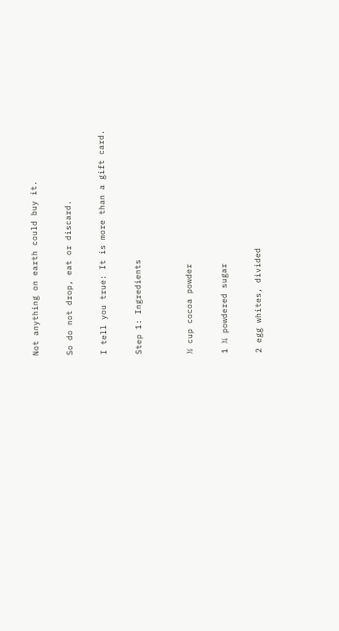Not anything on earth could buy it.

So do not drop, eat or discard.

I tell you true: It is more than a gift card.

Step 1: Ingredients


½ cup cocoa powder

1 ¼ powdered sugar

2 egg whites, divided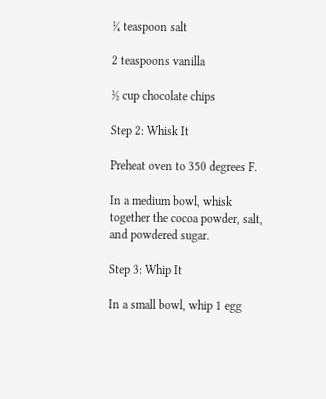¼ teaspoon salt

2 teaspoons vanilla

½ cup chocolate chips

Step 2: Whisk It

Preheat oven to 350 degrees F.

In a medium bowl, whisk together the cocoa powder, salt, and powdered sugar.

Step 3: Whip It

In a small bowl, whip 1 egg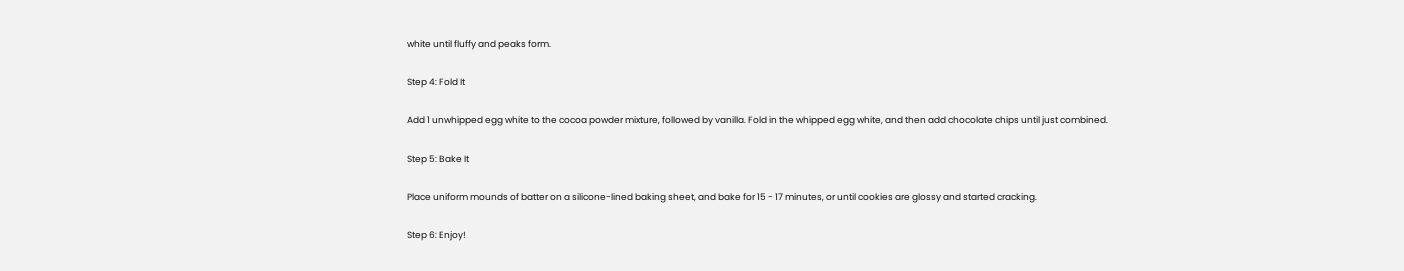white until fluffy and peaks form.

Step 4: Fold It

Add 1 unwhipped egg white to the cocoa powder mixture, followed by vanilla. Fold in the whipped egg white, and then add chocolate chips until just combined.

Step 5: Bake It

Place uniform mounds of batter on a silicone-lined baking sheet, and bake for 15 - 17 minutes, or until cookies are glossy and started cracking.

Step 6: Enjoy!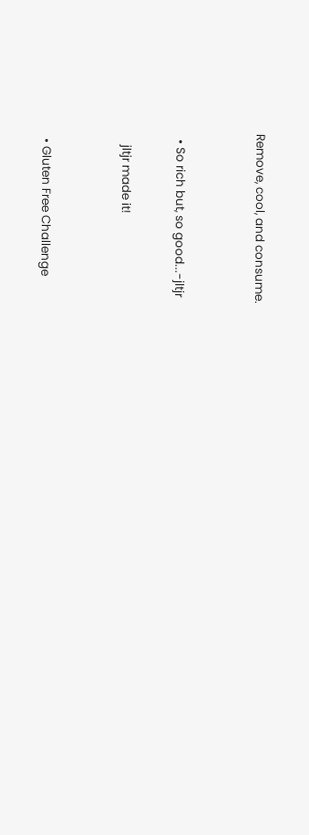Remove, cool, and consume.


  • So rich but, so good...-jltjr

    jltjr made it!


  • Gluten Free Challenge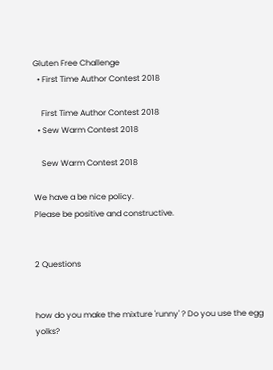Gluten Free Challenge
  • First Time Author Contest 2018

    First Time Author Contest 2018
  • Sew Warm Contest 2018

    Sew Warm Contest 2018

We have a be nice policy.
Please be positive and constructive.


2 Questions


how do you make the mixture 'runny' ? Do you use the egg yolks?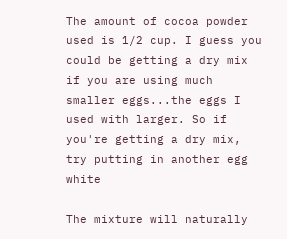The amount of cocoa powder used is 1/2 cup. I guess you could be getting a dry mix if you are using much smaller eggs...the eggs I used with larger. So if you're getting a dry mix, try putting in another egg white

The mixture will naturally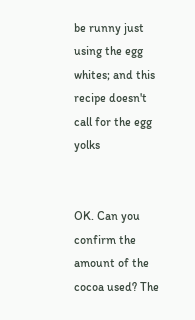be runny just using the egg whites; and this recipe doesn't call for the egg yolks


OK. Can you confirm the amount of the cocoa used? The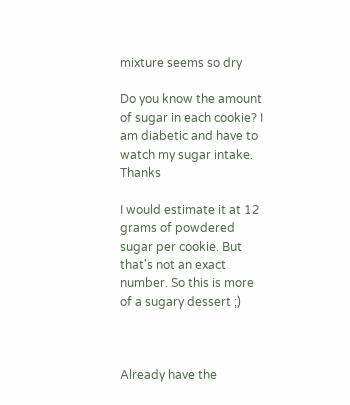mixture seems so dry

Do you know the amount of sugar in each cookie? I am diabetic and have to watch my sugar intake. Thanks

I would estimate it at 12 grams of powdered sugar per cookie. But that's not an exact number. So this is more of a sugary dessert ;)



Already have the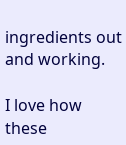ingredients out and working.

I love how these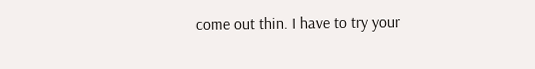come out thin. I have to try your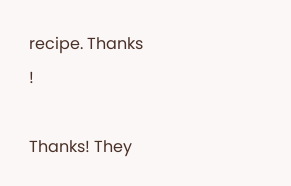recipe. Thanks !

Thanks! They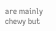are mainly chewy but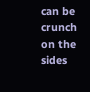can be crunch on the sides